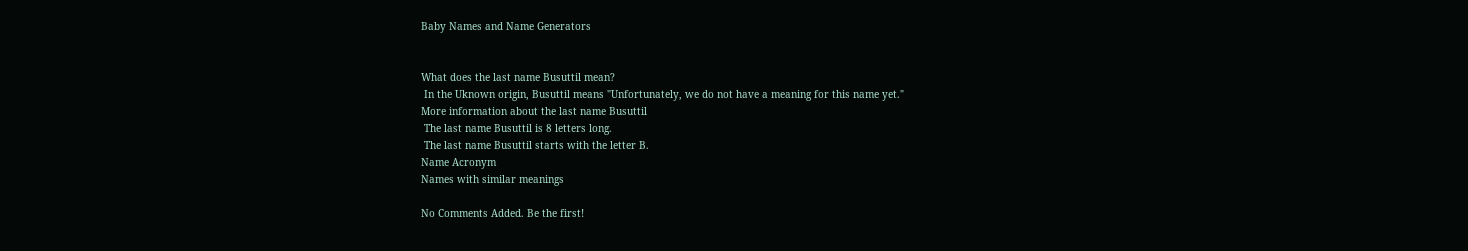Baby Names and Name Generators


What does the last name Busuttil mean?
 In the Uknown origin, Busuttil means "Unfortunately, we do not have a meaning for this name yet."
More information about the last name Busuttil
 The last name Busuttil is 8 letters long.
 The last name Busuttil starts with the letter B.
Name Acronym
Names with similar meanings

No Comments Added. Be the first!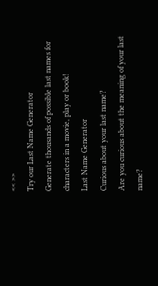<< >>
Try our Last Name Generator
Generate thousands of possible last names for characters in a movie, play or book!
Last Name Generator
Curious about your last name?
Are you curious about the meaning of your last name?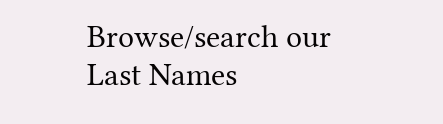Browse/search our Last Names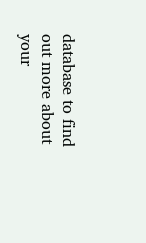database to find out more about your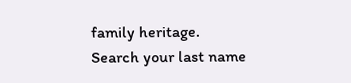family heritage.
Search your last name